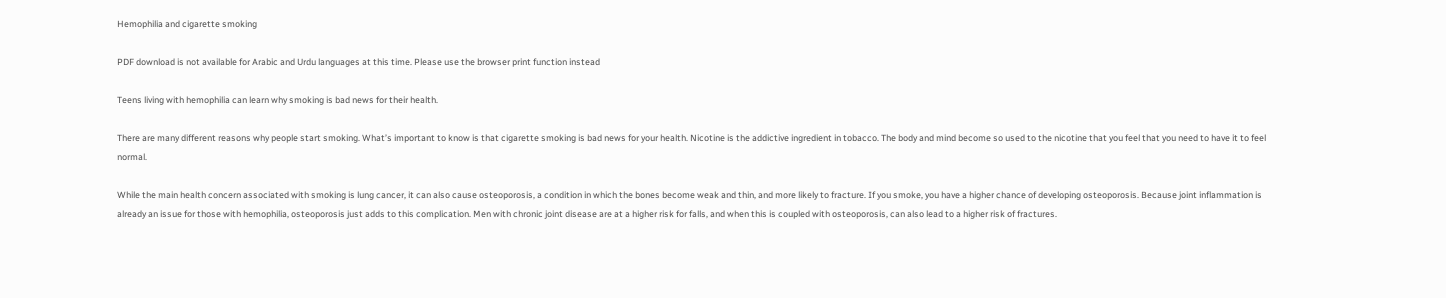Hemophilia and cigarette smoking

PDF download is not available for Arabic and Urdu languages at this time. Please use the browser print function instead

Teens living with hemophilia can learn why smoking is bad news for their health.

There are many different reasons why people start smoking. What’s important to know is that cigarette smoking is bad news for your health. Nicotine is the addictive ingredient in tobacco. The body and mind become so used to the nicotine that you feel that you need to have it to feel normal.

While the main health concern associated with smoking is lung cancer, it can also cause osteoporosis, a condition in which the bones become weak and thin, and more likely to fracture. If you smoke, you have a higher chance of developing osteoporosis. Because joint inflammation is already an issue for those with hemophilia, osteoporosis just adds to this complication. Men with chronic joint disease are at a higher risk for falls, and when this is coupled with osteoporosis, can also lead to a higher risk of fractures.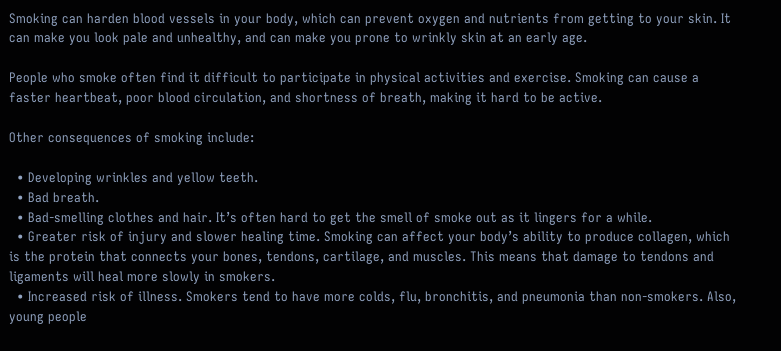Smoking can harden blood vessels in your body, which can prevent oxygen and nutrients from getting to your skin. It can make you look pale and unhealthy, and can make you prone to wrinkly skin at an early age.

People who smoke often find it difficult to participate in physical activities and exercise. Smoking can cause a faster heartbeat, poor blood circulation, and shortness of breath, making it hard to be active.

Other consequences of smoking include:

  • Developing wrinkles and yellow teeth.
  • Bad breath.
  • Bad-smelling clothes and hair. It’s often hard to get the smell of smoke out as it lingers for a while.
  • Greater risk of injury and slower healing time. Smoking can affect your body’s ability to produce collagen, which is the protein that connects your bones, tendons, cartilage, and muscles. This means that damage to tendons and ligaments will heal more slowly in smokers.
  • Increased risk of illness. Smokers tend to have more colds, flu, bronchitis, and pneumonia than non-smokers. Also, young people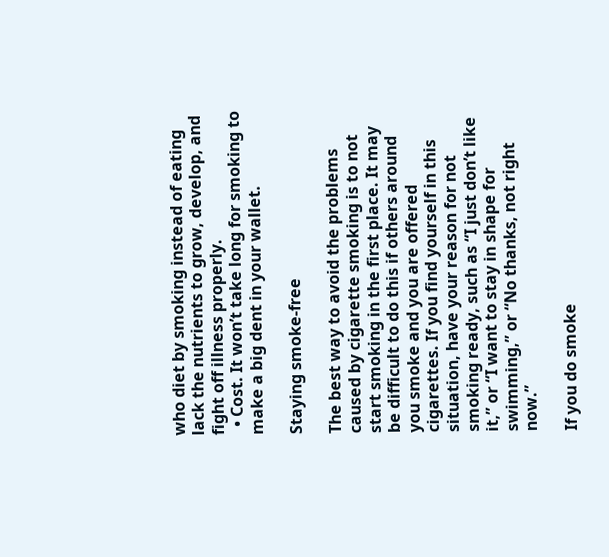who diet by smoking instead of eating lack the nutrients to grow, develop, and fight off illness properly.
  • Cost. It won’t take long for smoking to make a big dent in your wallet.

Staying smoke-free

The best way to avoid the problems caused by cigarette smoking is to not start smoking in the first place. It may be difficult to do this if others around you smoke and you are offered cigarettes. If you find yourself in this situation, have your reason for not smoking ready, such as “I just don’t like it,” or “I want to stay in shape for swimming,” or “No thanks, not right now.”

If you do smoke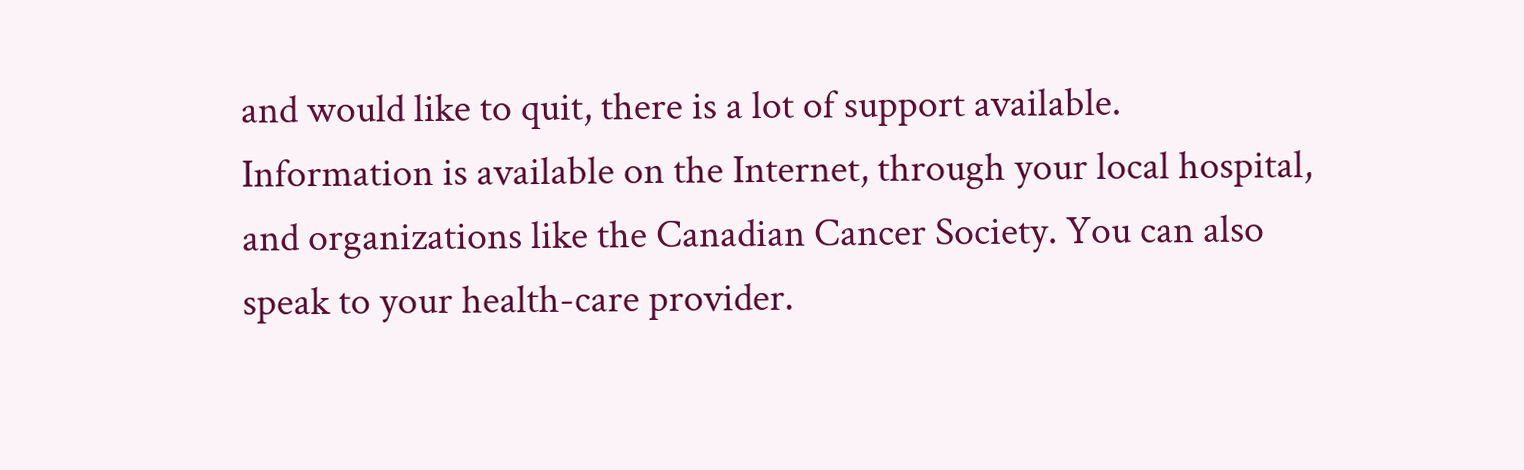and would like to quit, there is a lot of support available. Information is available on the Internet, through your local hospital, and organizations like the Canadian Cancer Society. You can also speak to your health-care provider.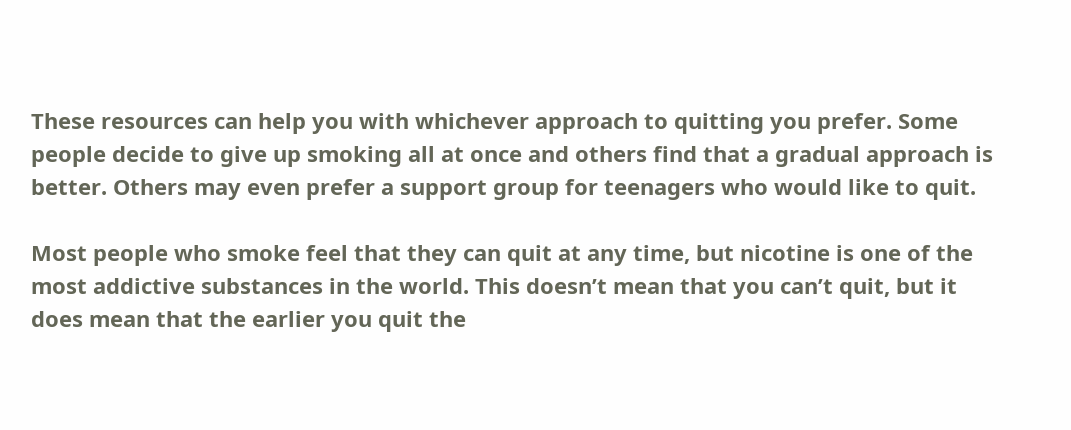These resources can help you with whichever approach to quitting you prefer. Some people decide to give up smoking all at once and others find that a gradual approach is better. Others may even prefer a support group for teenagers who would like to quit.

Most people who smoke feel that they can quit at any time, but nicotine is one of the most addictive substances in the world. This doesn’t mean that you can’t quit, but it does mean that the earlier you quit the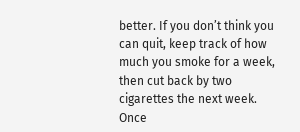better. If you don’t think you can quit, keep track of how much you smoke for a week, then cut back by two cigarettes the next week. Once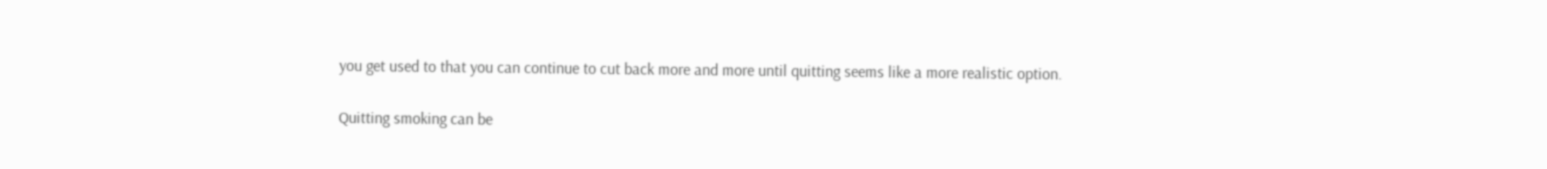you get used to that you can continue to cut back more and more until quitting seems like a more realistic option.

Quitting smoking can be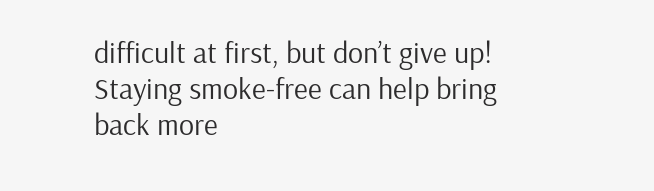difficult at first, but don’t give up! Staying smoke-free can help bring back more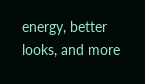energy, better looks, and more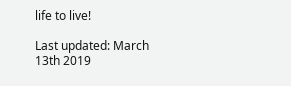life to live!

Last updated: March 13th 2019